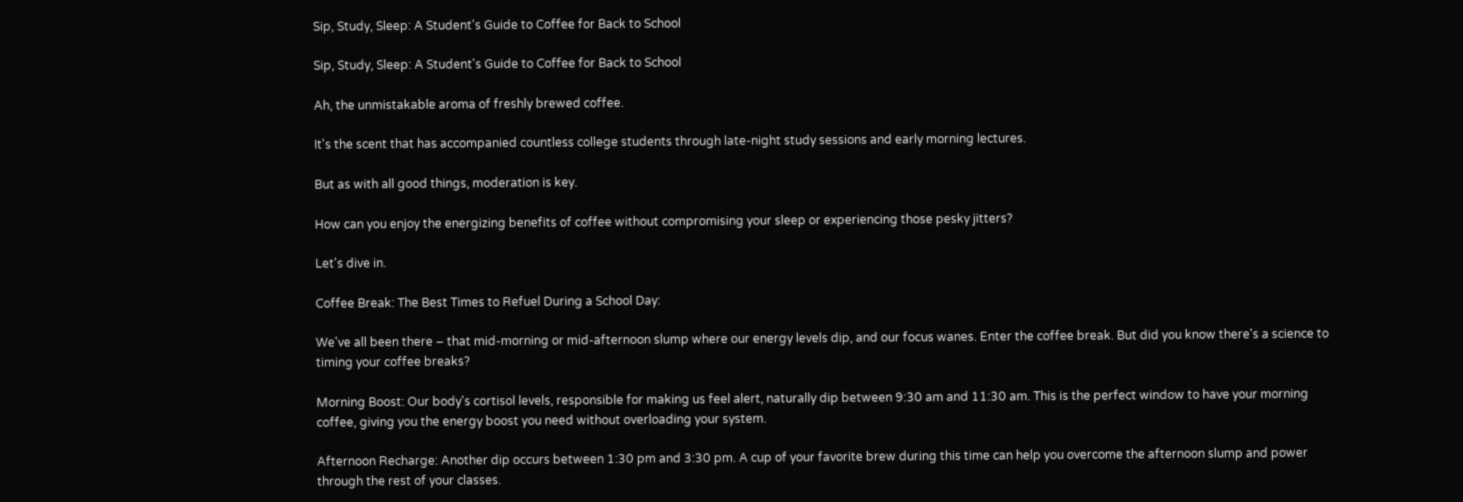Sip, Study, Sleep: A Student's Guide to Coffee for Back to School

Sip, Study, Sleep: A Student's Guide to Coffee for Back to School

Ah, the unmistakable aroma of freshly brewed coffee.

It's the scent that has accompanied countless college students through late-night study sessions and early morning lectures.

But as with all good things, moderation is key.

How can you enjoy the energizing benefits of coffee without compromising your sleep or experiencing those pesky jitters?

Let's dive in.

Coffee Break: The Best Times to Refuel During a School Day:

We've all been there – that mid-morning or mid-afternoon slump where our energy levels dip, and our focus wanes. Enter the coffee break. But did you know there's a science to timing your coffee breaks?

Morning Boost: Our body's cortisol levels, responsible for making us feel alert, naturally dip between 9:30 am and 11:30 am. This is the perfect window to have your morning coffee, giving you the energy boost you need without overloading your system.

Afternoon Recharge: Another dip occurs between 1:30 pm and 3:30 pm. A cup of your favorite brew during this time can help you overcome the afternoon slump and power through the rest of your classes.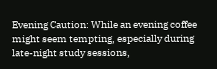Evening Caution: While an evening coffee might seem tempting, especially during late-night study sessions,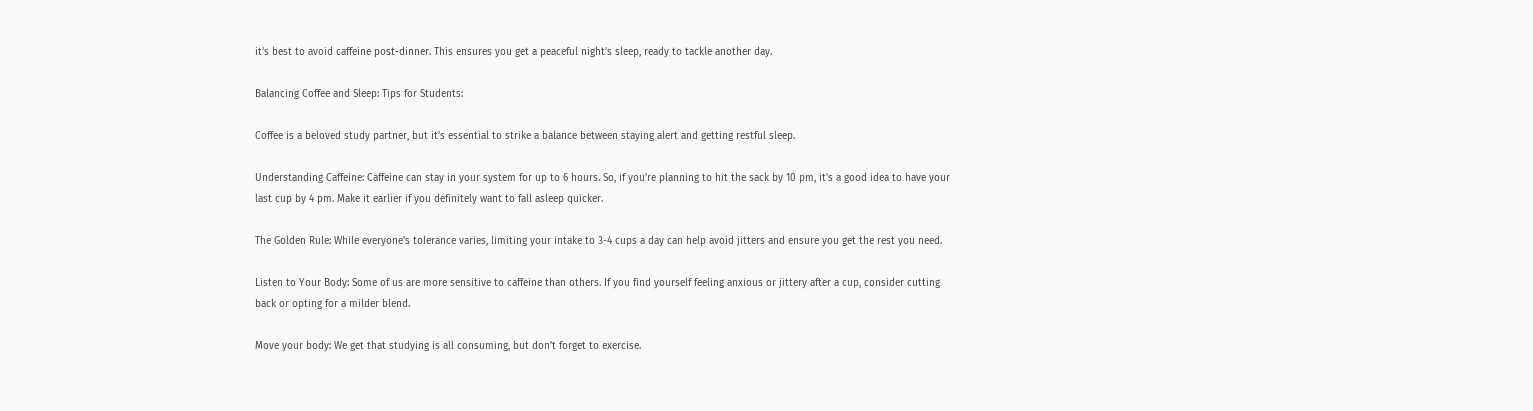it's best to avoid caffeine post-dinner. This ensures you get a peaceful night's sleep, ready to tackle another day.

Balancing Coffee and Sleep: Tips for Students:

Coffee is a beloved study partner, but it's essential to strike a balance between staying alert and getting restful sleep.

Understanding Caffeine: Caffeine can stay in your system for up to 6 hours. So, if you're planning to hit the sack by 10 pm, it's a good idea to have your last cup by 4 pm. Make it earlier if you definitely want to fall asleep quicker.

The Golden Rule: While everyone's tolerance varies, limiting your intake to 3-4 cups a day can help avoid jitters and ensure you get the rest you need.

Listen to Your Body: Some of us are more sensitive to caffeine than others. If you find yourself feeling anxious or jittery after a cup, consider cutting back or opting for a milder blend.

Move your body: We get that studying is all consuming, but don’t forget to exercise.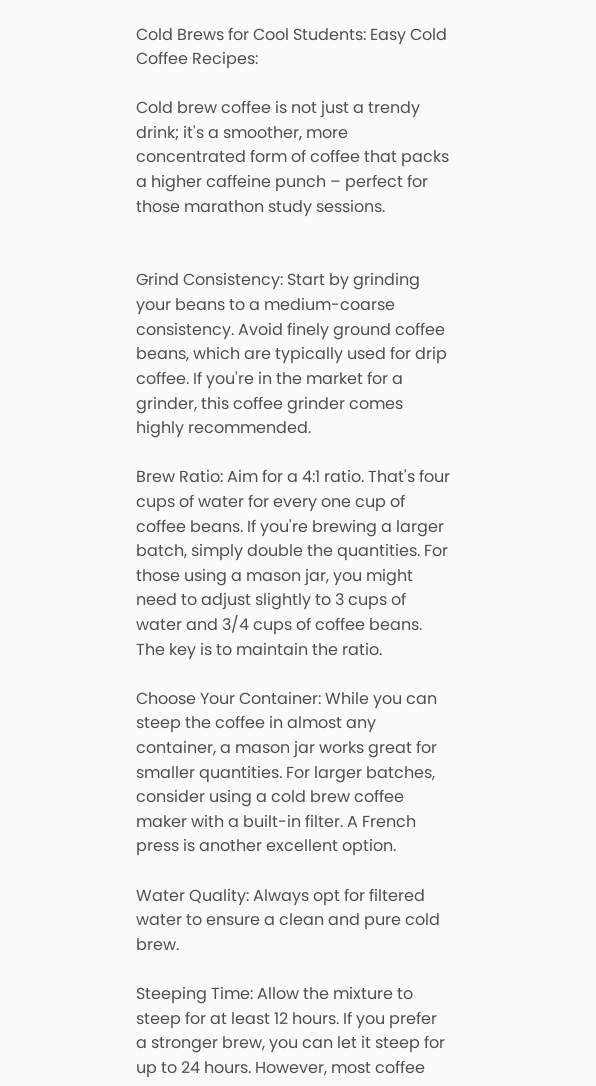Cold Brews for Cool Students: Easy Cold Coffee Recipes:

Cold brew coffee is not just a trendy drink; it's a smoother, more concentrated form of coffee that packs a higher caffeine punch – perfect for those marathon study sessions.


Grind Consistency: Start by grinding your beans to a medium-coarse consistency. Avoid finely ground coffee beans, which are typically used for drip coffee. If you're in the market for a grinder, this coffee grinder comes highly recommended.

Brew Ratio: Aim for a 4:1 ratio. That's four cups of water for every one cup of coffee beans. If you're brewing a larger batch, simply double the quantities. For those using a mason jar, you might need to adjust slightly to 3 cups of water and 3/4 cups of coffee beans. The key is to maintain the ratio.

Choose Your Container: While you can steep the coffee in almost any container, a mason jar works great for smaller quantities. For larger batches, consider using a cold brew coffee maker with a built-in filter. A French press is another excellent option.

Water Quality: Always opt for filtered water to ensure a clean and pure cold brew.

Steeping Time: Allow the mixture to steep for at least 12 hours. If you prefer a stronger brew, you can let it steep for up to 24 hours. However, most coffee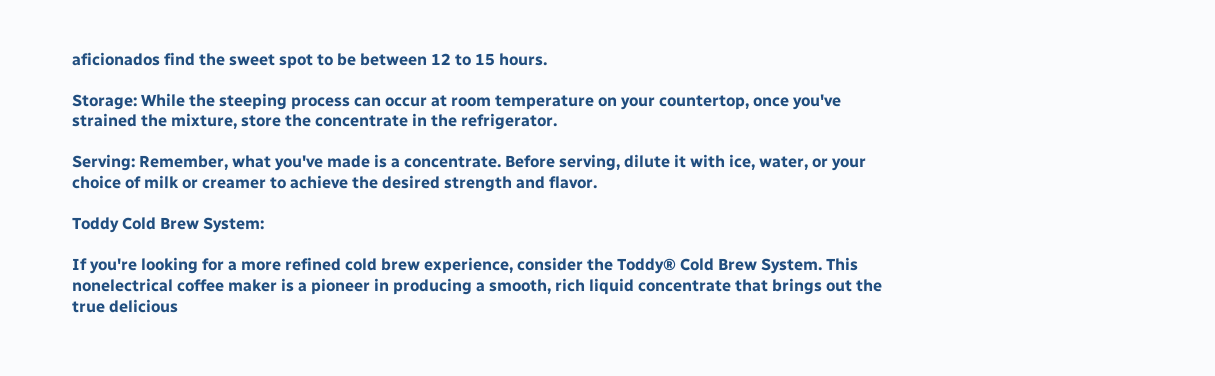aficionados find the sweet spot to be between 12 to 15 hours.

Storage: While the steeping process can occur at room temperature on your countertop, once you've strained the mixture, store the concentrate in the refrigerator.

Serving: Remember, what you've made is a concentrate. Before serving, dilute it with ice, water, or your choice of milk or creamer to achieve the desired strength and flavor.

Toddy Cold Brew System:

If you're looking for a more refined cold brew experience, consider the Toddy® Cold Brew System. This nonelectrical coffee maker is a pioneer in producing a smooth, rich liquid concentrate that brings out the true delicious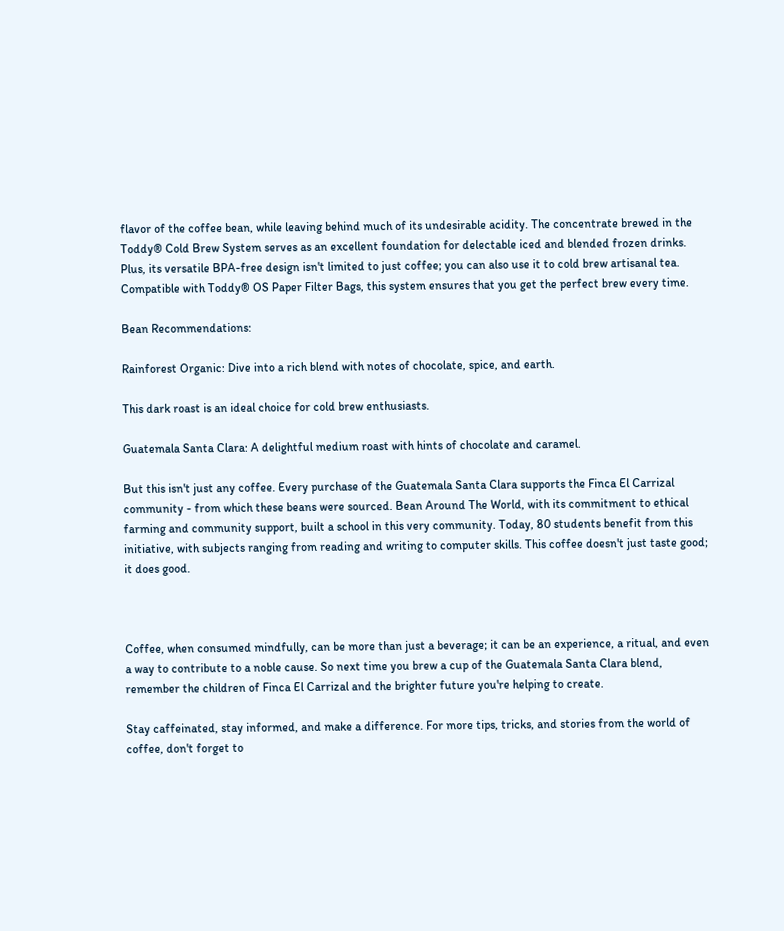flavor of the coffee bean, while leaving behind much of its undesirable acidity. The concentrate brewed in the Toddy® Cold Brew System serves as an excellent foundation for delectable iced and blended frozen drinks. Plus, its versatile BPA-free design isn't limited to just coffee; you can also use it to cold brew artisanal tea. Compatible with Toddy® OS Paper Filter Bags, this system ensures that you get the perfect brew every time.

Bean Recommendations:

Rainforest Organic: Dive into a rich blend with notes of chocolate, spice, and earth.

This dark roast is an ideal choice for cold brew enthusiasts.

Guatemala Santa Clara: A delightful medium roast with hints of chocolate and caramel.

But this isn't just any coffee. Every purchase of the Guatemala Santa Clara supports the Finca El Carrizal community - from which these beans were sourced. Bean Around The World, with its commitment to ethical farming and community support, built a school in this very community. Today, 80 students benefit from this initiative, with subjects ranging from reading and writing to computer skills. This coffee doesn't just taste good; it does good.



Coffee, when consumed mindfully, can be more than just a beverage; it can be an experience, a ritual, and even a way to contribute to a noble cause. So next time you brew a cup of the Guatemala Santa Clara blend, remember the children of Finca El Carrizal and the brighter future you're helping to create.

Stay caffeinated, stay informed, and make a difference. For more tips, tricks, and stories from the world of coffee, don't forget to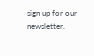sign up for our newsletter.